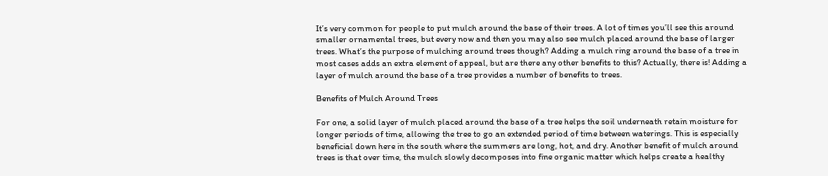It’s very common for people to put mulch around the base of their trees. A lot of times you’ll see this around smaller ornamental trees, but every now and then you may also see mulch placed around the base of larger trees. What’s the purpose of mulching around trees though? Adding a mulch ring around the base of a tree in most cases adds an extra element of appeal, but are there any other benefits to this? Actually, there is! Adding a layer of mulch around the base of a tree provides a number of benefits to trees.

Benefits of Mulch Around Trees

For one, a solid layer of mulch placed around the base of a tree helps the soil underneath retain moisture for longer periods of time, allowing the tree to go an extended period of time between waterings. This is especially beneficial down here in the south where the summers are long, hot, and dry. Another benefit of mulch around trees is that over time, the mulch slowly decomposes into fine organic matter which helps create a healthy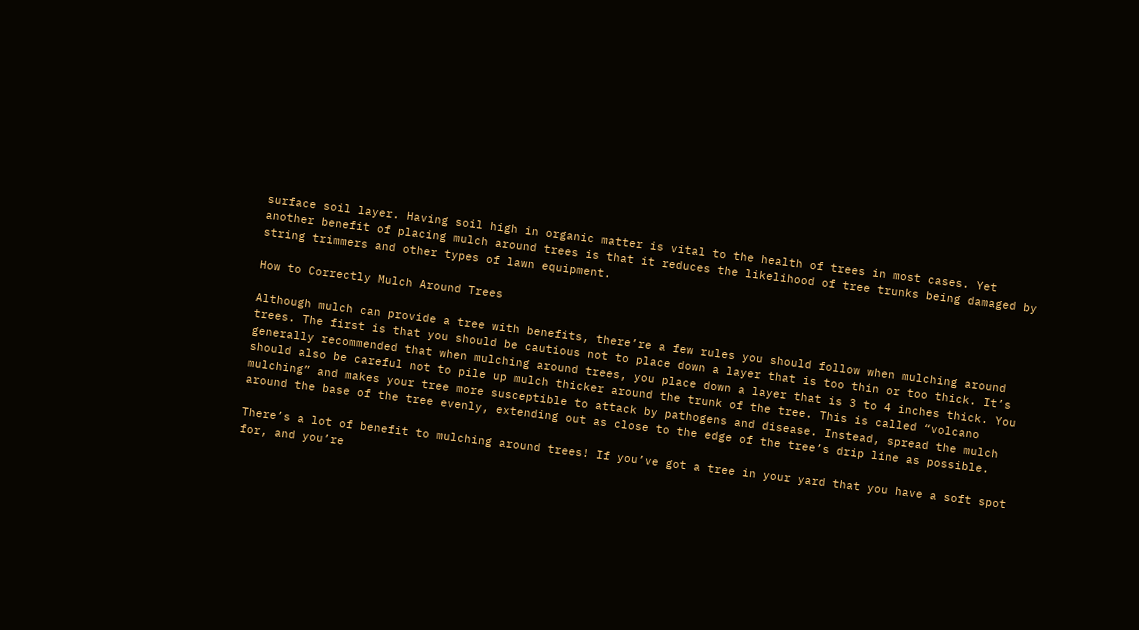surface soil layer. Having soil high in organic matter is vital to the health of trees in most cases. Yet another benefit of placing mulch around trees is that it reduces the likelihood of tree trunks being damaged by string trimmers and other types of lawn equipment.

How to Correctly Mulch Around Trees

Although mulch can provide a tree with benefits, there’re a few rules you should follow when mulching around trees. The first is that you should be cautious not to place down a layer that is too thin or too thick. It’s generally recommended that when mulching around trees, you place down a layer that is 3 to 4 inches thick. You should also be careful not to pile up mulch thicker around the trunk of the tree. This is called “volcano mulching” and makes your tree more susceptible to attack by pathogens and disease. Instead, spread the mulch around the base of the tree evenly, extending out as close to the edge of the tree’s drip line as possible.

There’s a lot of benefit to mulching around trees! If you’ve got a tree in your yard that you have a soft spot for, and you’re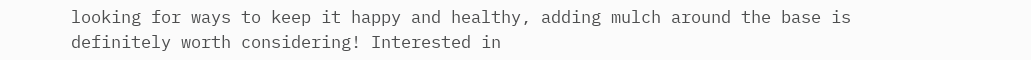looking for ways to keep it happy and healthy, adding mulch around the base is definitely worth considering! Interested in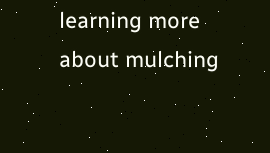learning more about mulching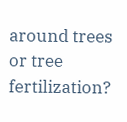around trees or tree fertilization?